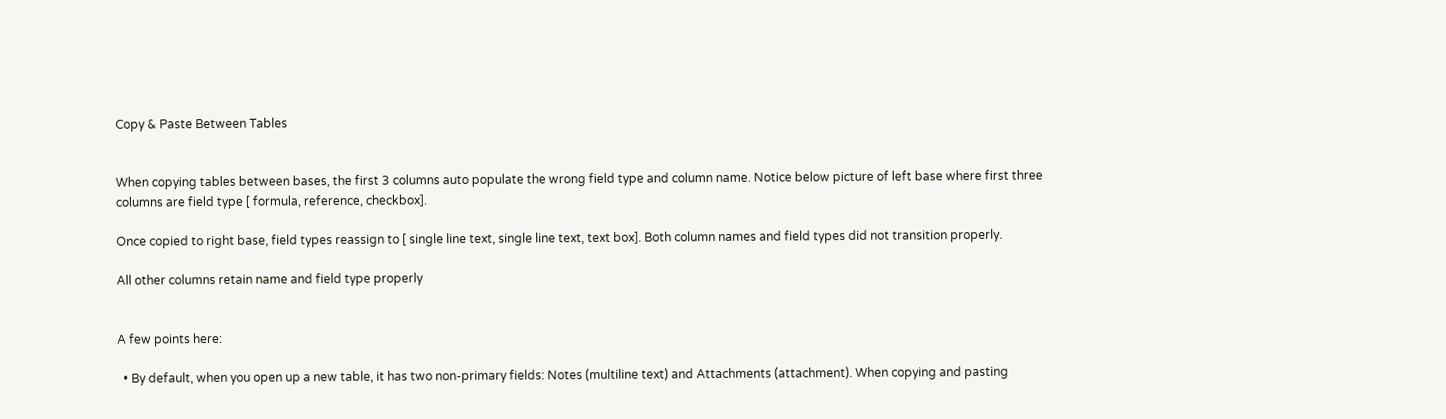Copy & Paste Between Tables


When copying tables between bases, the first 3 columns auto populate the wrong field type and column name. Notice below picture of left base where first three columns are field type [ formula, reference, checkbox].

Once copied to right base, field types reassign to [ single line text, single line text, text box]. Both column names and field types did not transition properly.

All other columns retain name and field type properly


A few points here:

  • By default, when you open up a new table, it has two non-primary fields: Notes (multiline text) and Attachments (attachment). When copying and pasting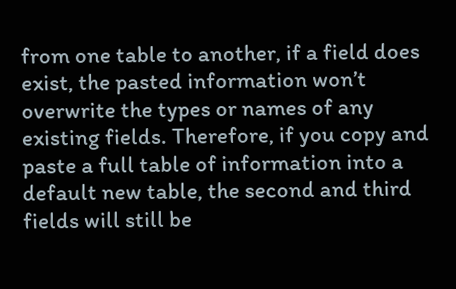from one table to another, if a field does exist, the pasted information won’t overwrite the types or names of any existing fields. Therefore, if you copy and paste a full table of information into a default new table, the second and third fields will still be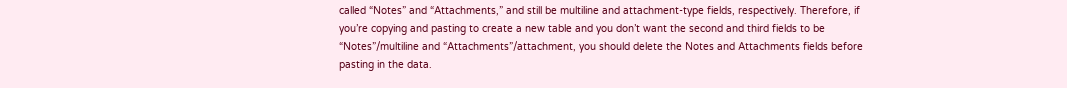called “Notes” and “Attachments,” and still be multiline and attachment-type fields, respectively. Therefore, if you’re copying and pasting to create a new table and you don’t want the second and third fields to be “Notes”/multiline and “Attachments”/attachment, you should delete the Notes and Attachments fields before pasting in the data.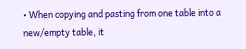• When copying and pasting from one table into a new/empty table, it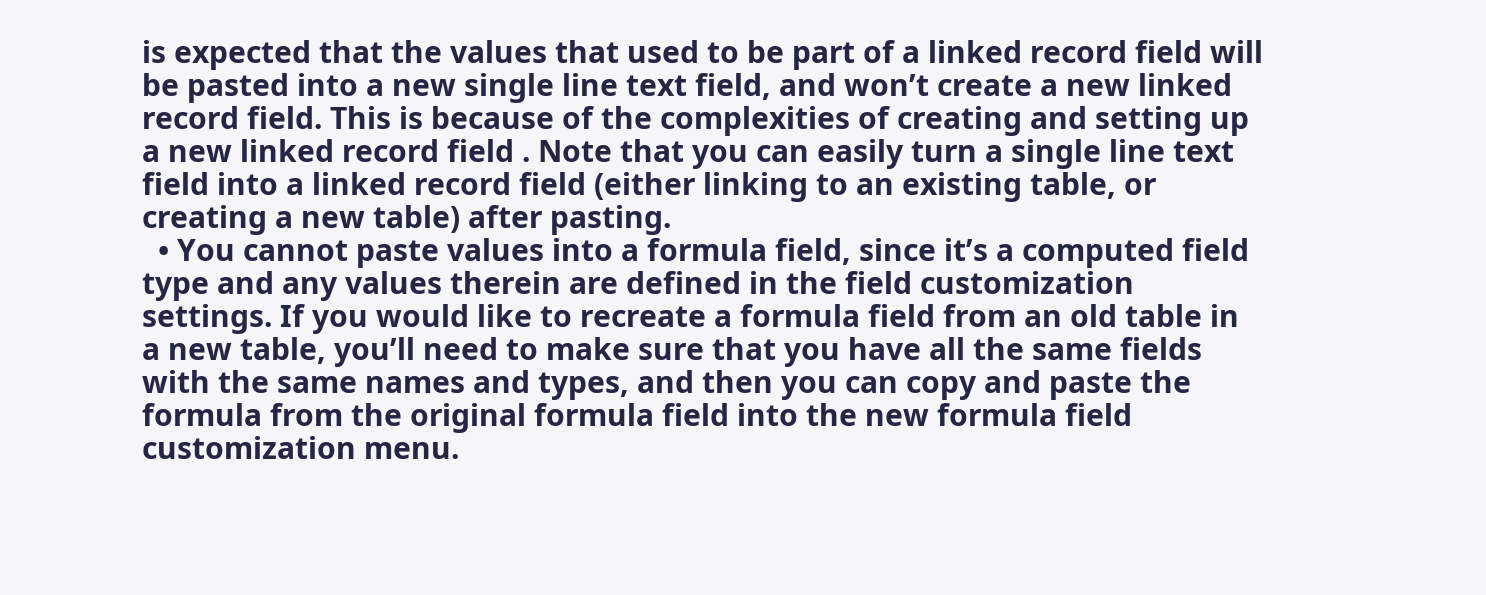is expected that the values that used to be part of a linked record field will be pasted into a new single line text field, and won’t create a new linked record field. This is because of the complexities of creating and setting up a new linked record field . Note that you can easily turn a single line text field into a linked record field (either linking to an existing table, or creating a new table) after pasting.
  • You cannot paste values into a formula field, since it’s a computed field type and any values therein are defined in the field customization settings. If you would like to recreate a formula field from an old table in a new table, you’ll need to make sure that you have all the same fields with the same names and types, and then you can copy and paste the formula from the original formula field into the new formula field customization menu.